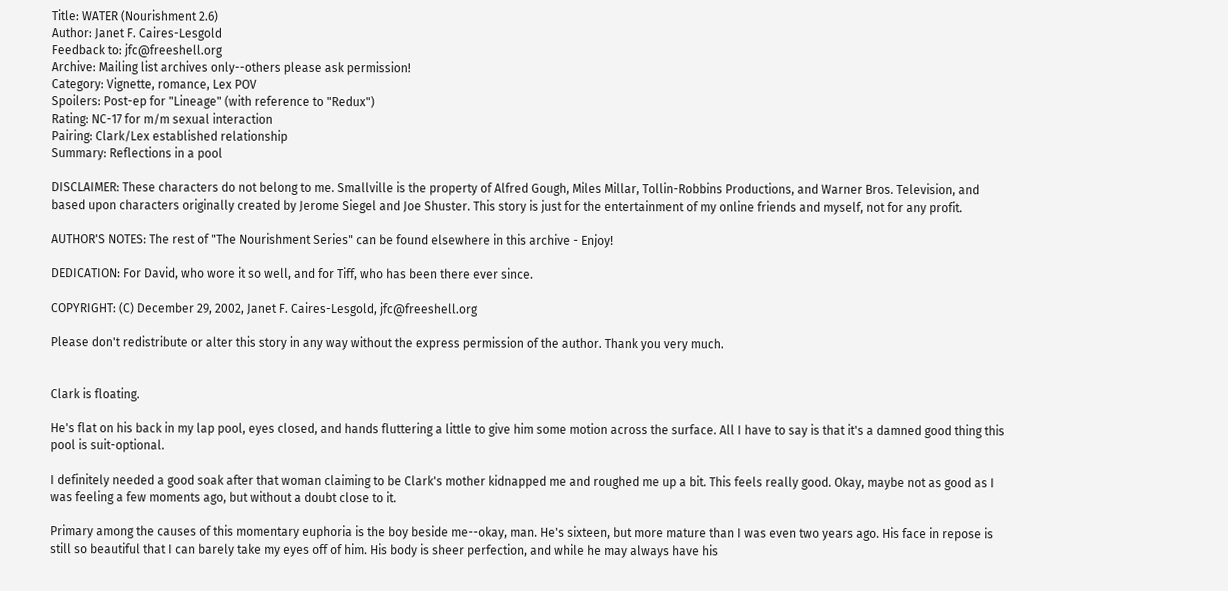Title: WATER (Nourishment 2.6)
Author: Janet F. Caires-Lesgold
Feedback to: jfc@freeshell.org
Archive: Mailing list archives only--others please ask permission!
Category: Vignette, romance, Lex POV
Spoilers: Post-ep for "Lineage" (with reference to "Redux")
Rating: NC-17 for m/m sexual interaction
Pairing: Clark/Lex established relationship
Summary: Reflections in a pool

DISCLAIMER: These characters do not belong to me. Smallville is the property of Alfred Gough, Miles Millar, Tollin-Robbins Productions, and Warner Bros. Television, and based upon characters originally created by Jerome Siegel and Joe Shuster. This story is just for the entertainment of my online friends and myself, not for any profit.

AUTHOR'S NOTES: The rest of "The Nourishment Series" can be found elsewhere in this archive - Enjoy!

DEDICATION: For David, who wore it so well, and for Tiff, who has been there ever since.

COPYRIGHT: (C) December 29, 2002, Janet F. Caires-Lesgold, jfc@freeshell.org

Please don't redistribute or alter this story in any way without the express permission of the author. Thank you very much.


Clark is floating.

He's flat on his back in my lap pool, eyes closed, and hands fluttering a little to give him some motion across the surface. All I have to say is that it's a damned good thing this pool is suit-optional.

I definitely needed a good soak after that woman claiming to be Clark's mother kidnapped me and roughed me up a bit. This feels really good. Okay, maybe not as good as I was feeling a few moments ago, but without a doubt close to it.

Primary among the causes of this momentary euphoria is the boy beside me--okay, man. He's sixteen, but more mature than I was even two years ago. His face in repose is still so beautiful that I can barely take my eyes off of him. His body is sheer perfection, and while he may always have his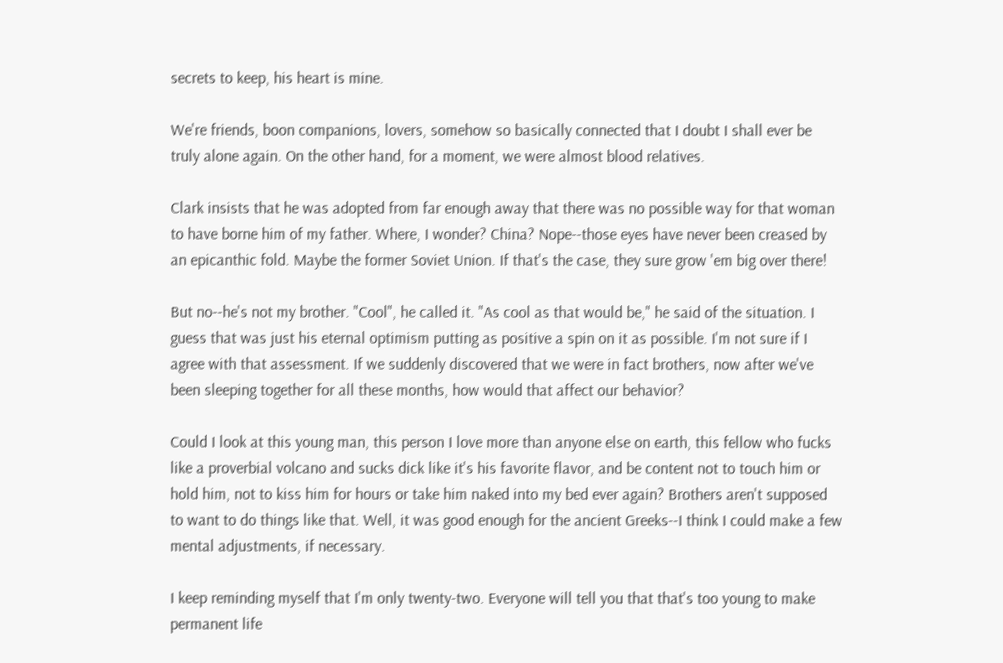secrets to keep, his heart is mine.

We're friends, boon companions, lovers, somehow so basically connected that I doubt I shall ever be truly alone again. On the other hand, for a moment, we were almost blood relatives.

Clark insists that he was adopted from far enough away that there was no possible way for that woman to have borne him of my father. Where, I wonder? China? Nope--those eyes have never been creased by an epicanthic fold. Maybe the former Soviet Union. If that's the case, they sure grow 'em big over there!

But no--he's not my brother. "Cool", he called it. "As cool as that would be," he said of the situation. I guess that was just his eternal optimism putting as positive a spin on it as possible. I'm not sure if I agree with that assessment. If we suddenly discovered that we were in fact brothers, now after we've been sleeping together for all these months, how would that affect our behavior?

Could I look at this young man, this person I love more than anyone else on earth, this fellow who fucks like a proverbial volcano and sucks dick like it's his favorite flavor, and be content not to touch him or hold him, not to kiss him for hours or take him naked into my bed ever again? Brothers aren't supposed to want to do things like that. Well, it was good enough for the ancient Greeks--I think I could make a few mental adjustments, if necessary.

I keep reminding myself that I'm only twenty-two. Everyone will tell you that that's too young to make permanent life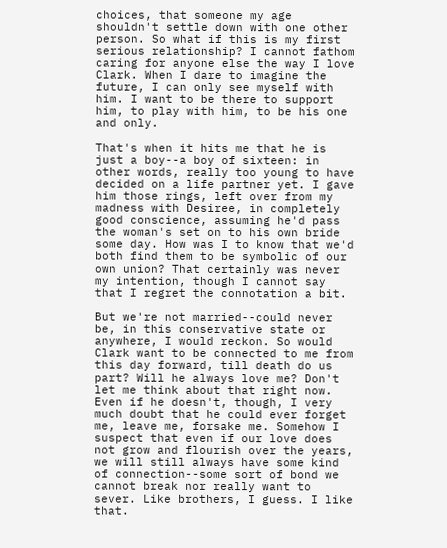choices, that someone my age shouldn't settle down with one other person. So what if this is my first serious relationship? I cannot fathom caring for anyone else the way I love Clark. When I dare to imagine the future, I can only see myself with him. I want to be there to support him, to play with him, to be his one and only.

That's when it hits me that he is just a boy--a boy of sixteen: in other words, really too young to have decided on a life partner yet. I gave him those rings, left over from my madness with Desiree, in completely good conscience, assuming he'd pass the woman's set on to his own bride some day. How was I to know that we'd both find them to be symbolic of our own union? That certainly was never my intention, though I cannot say that I regret the connotation a bit.

But we're not married--could never be, in this conservative state or anywhere, I would reckon. So would Clark want to be connected to me from this day forward, till death do us part? Will he always love me? Don't let me think about that right now. Even if he doesn't, though, I very much doubt that he could ever forget me, leave me, forsake me. Somehow I suspect that even if our love does not grow and flourish over the years, we will still always have some kind of connection--some sort of bond we cannot break nor really want to sever. Like brothers, I guess. I like that.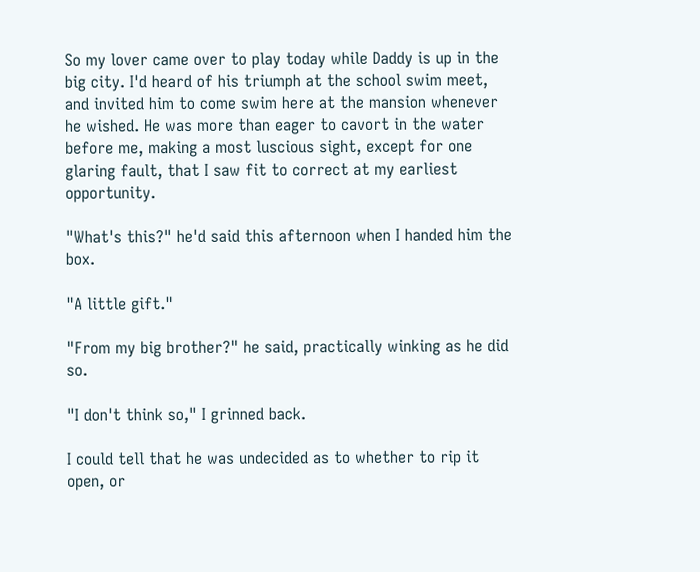So my lover came over to play today while Daddy is up in the big city. I'd heard of his triumph at the school swim meet, and invited him to come swim here at the mansion whenever he wished. He was more than eager to cavort in the water before me, making a most luscious sight, except for one glaring fault, that I saw fit to correct at my earliest opportunity.

"What's this?" he'd said this afternoon when I handed him the box.

"A little gift."

"From my big brother?" he said, practically winking as he did so.

"I don't think so," I grinned back.

I could tell that he was undecided as to whether to rip it open, or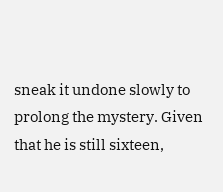sneak it undone slowly to prolong the mystery. Given that he is still sixteen,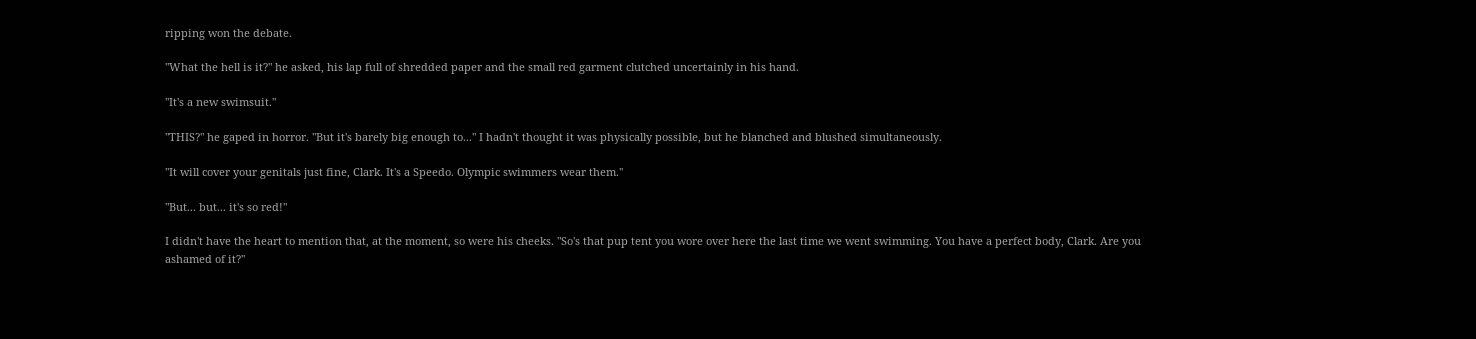ripping won the debate.

"What the hell is it?" he asked, his lap full of shredded paper and the small red garment clutched uncertainly in his hand.

"It's a new swimsuit."

"THIS?" he gaped in horror. "But it's barely big enough to..." I hadn't thought it was physically possible, but he blanched and blushed simultaneously.

"It will cover your genitals just fine, Clark. It's a Speedo. Olympic swimmers wear them."

"But... but... it's so red!"

I didn't have the heart to mention that, at the moment, so were his cheeks. "So's that pup tent you wore over here the last time we went swimming. You have a perfect body, Clark. Are you ashamed of it?"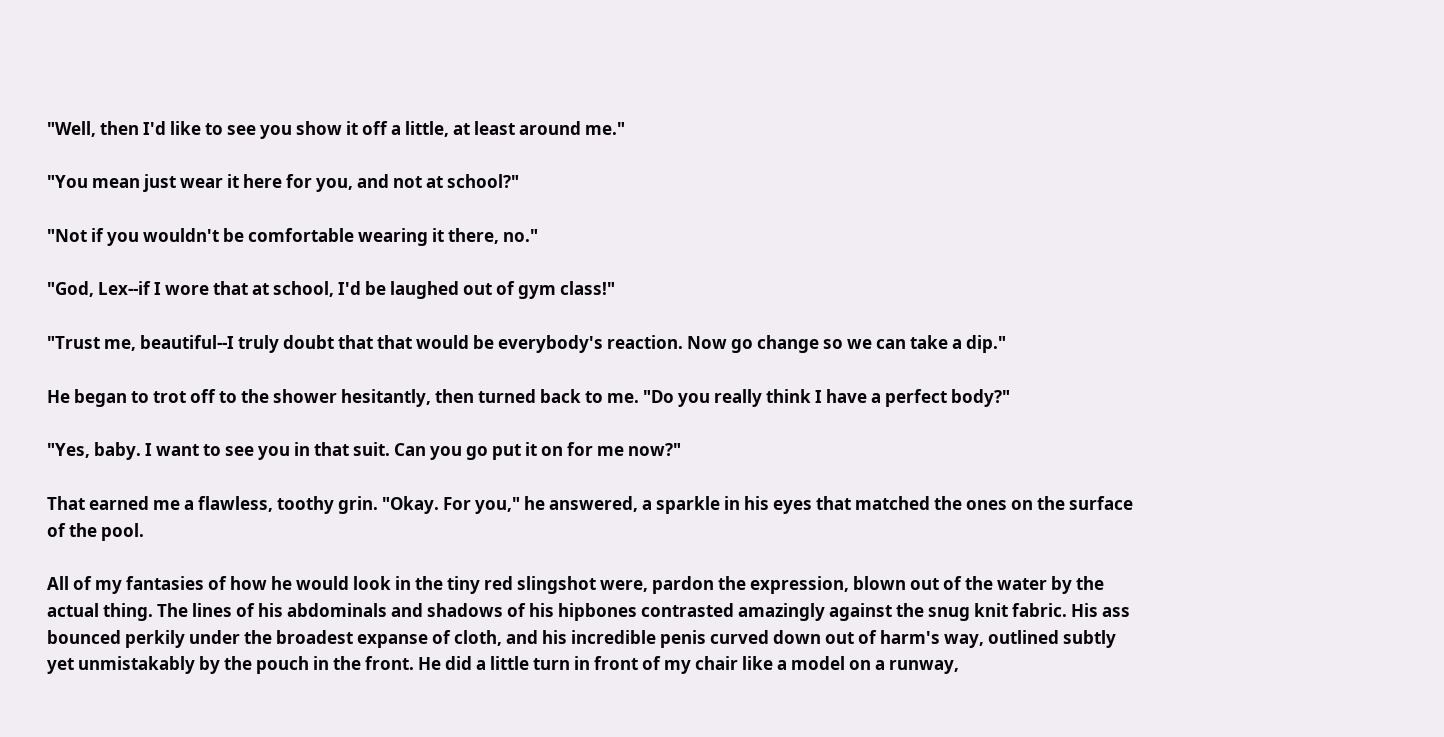"Well, then I'd like to see you show it off a little, at least around me."

"You mean just wear it here for you, and not at school?"

"Not if you wouldn't be comfortable wearing it there, no."

"God, Lex--if I wore that at school, I'd be laughed out of gym class!"

"Trust me, beautiful--I truly doubt that that would be everybody's reaction. Now go change so we can take a dip."

He began to trot off to the shower hesitantly, then turned back to me. "Do you really think I have a perfect body?"

"Yes, baby. I want to see you in that suit. Can you go put it on for me now?"

That earned me a flawless, toothy grin. "Okay. For you," he answered, a sparkle in his eyes that matched the ones on the surface of the pool.

All of my fantasies of how he would look in the tiny red slingshot were, pardon the expression, blown out of the water by the actual thing. The lines of his abdominals and shadows of his hipbones contrasted amazingly against the snug knit fabric. His ass bounced perkily under the broadest expanse of cloth, and his incredible penis curved down out of harm's way, outlined subtly yet unmistakably by the pouch in the front. He did a little turn in front of my chair like a model on a runway,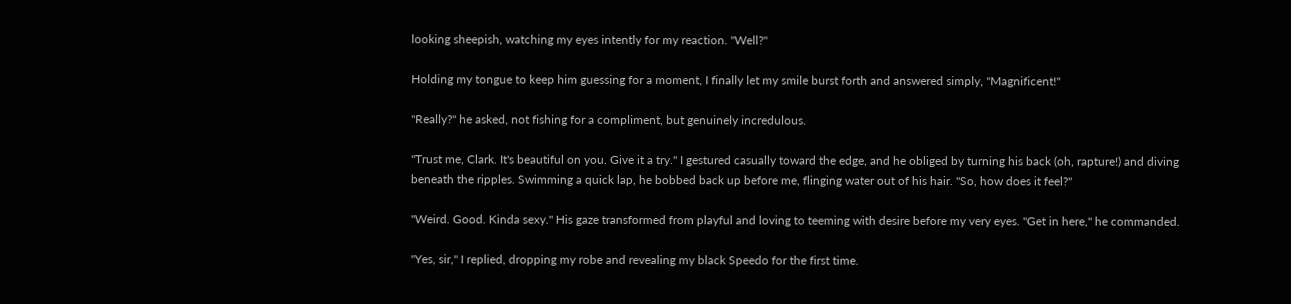looking sheepish, watching my eyes intently for my reaction. "Well?"

Holding my tongue to keep him guessing for a moment, I finally let my smile burst forth and answered simply, "Magnificent!"

"Really?" he asked, not fishing for a compliment, but genuinely incredulous.

"Trust me, Clark. It's beautiful on you. Give it a try." I gestured casually toward the edge, and he obliged by turning his back (oh, rapture!) and diving beneath the ripples. Swimming a quick lap, he bobbed back up before me, flinging water out of his hair. "So, how does it feel?"

"Weird. Good. Kinda sexy." His gaze transformed from playful and loving to teeming with desire before my very eyes. "Get in here," he commanded.

"Yes, sir," I replied, dropping my robe and revealing my black Speedo for the first time.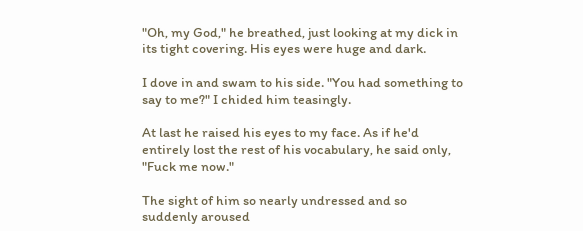"Oh, my God," he breathed, just looking at my dick in its tight covering. His eyes were huge and dark.

I dove in and swam to his side. "You had something to say to me?" I chided him teasingly.

At last he raised his eyes to my face. As if he'd entirely lost the rest of his vocabulary, he said only, "Fuck me now."

The sight of him so nearly undressed and so suddenly aroused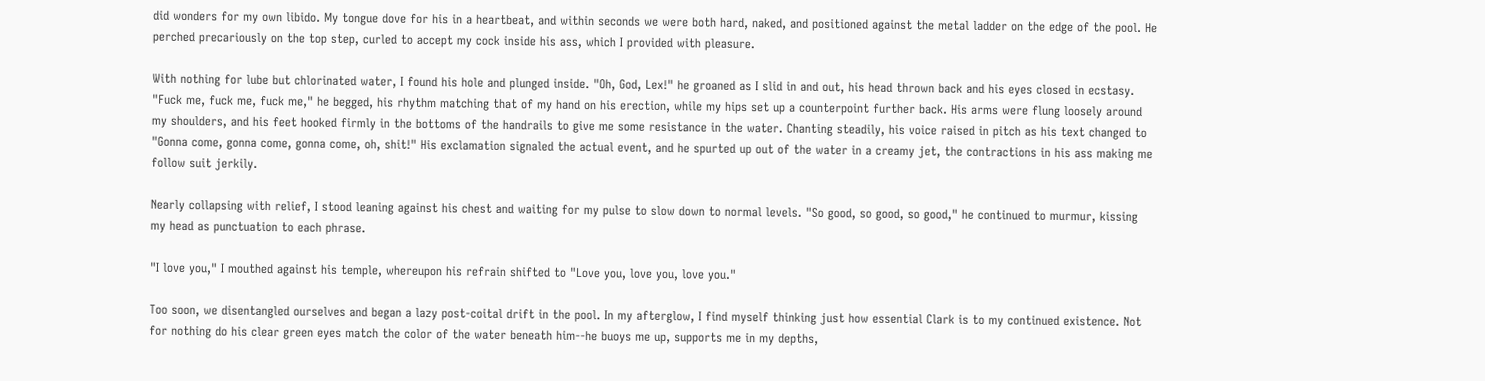did wonders for my own libido. My tongue dove for his in a heartbeat, and within seconds we were both hard, naked, and positioned against the metal ladder on the edge of the pool. He perched precariously on the top step, curled to accept my cock inside his ass, which I provided with pleasure.

With nothing for lube but chlorinated water, I found his hole and plunged inside. "Oh, God, Lex!" he groaned as I slid in and out, his head thrown back and his eyes closed in ecstasy. "Fuck me, fuck me, fuck me," he begged, his rhythm matching that of my hand on his erection, while my hips set up a counterpoint further back. His arms were flung loosely around my shoulders, and his feet hooked firmly in the bottoms of the handrails to give me some resistance in the water. Chanting steadily, his voice raised in pitch as his text changed to "Gonna come, gonna come, gonna come, oh, shit!" His exclamation signaled the actual event, and he spurted up out of the water in a creamy jet, the contractions in his ass making me follow suit jerkily.

Nearly collapsing with relief, I stood leaning against his chest and waiting for my pulse to slow down to normal levels. "So good, so good, so good," he continued to murmur, kissing my head as punctuation to each phrase.

"I love you," I mouthed against his temple, whereupon his refrain shifted to "Love you, love you, love you."

Too soon, we disentangled ourselves and began a lazy post-coital drift in the pool. In my afterglow, I find myself thinking just how essential Clark is to my continued existence. Not for nothing do his clear green eyes match the color of the water beneath him--he buoys me up, supports me in my depths,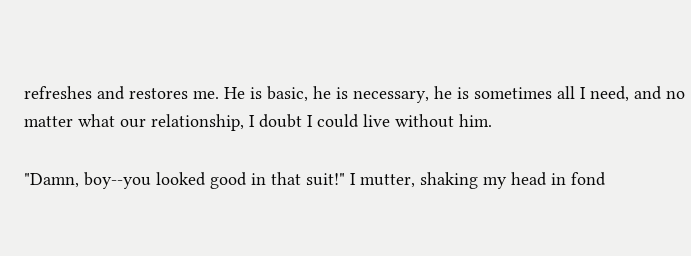refreshes and restores me. He is basic, he is necessary, he is sometimes all I need, and no matter what our relationship, I doubt I could live without him.

"Damn, boy--you looked good in that suit!" I mutter, shaking my head in fond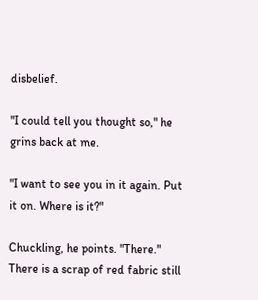disbelief.

"I could tell you thought so," he grins back at me.

"I want to see you in it again. Put it on. Where is it?"

Chuckling, he points. "There." There is a scrap of red fabric still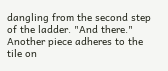dangling from the second step of the ladder. "And there." Another piece adheres to the tile on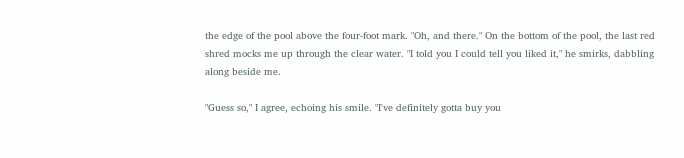the edge of the pool above the four-foot mark. "Oh, and there." On the bottom of the pool, the last red shred mocks me up through the clear water. "I told you I could tell you liked it," he smirks, dabbling along beside me.

"Guess so," I agree, echoing his smile. "I've definitely gotta buy you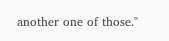another one of those."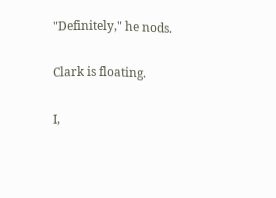"Definitely," he nods.

Clark is floating.

I,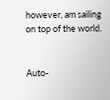however, am sailing on top of the world.


Auto-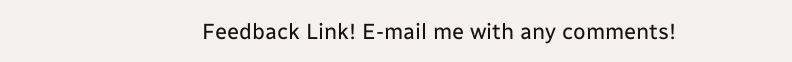Feedback Link! E-mail me with any comments!